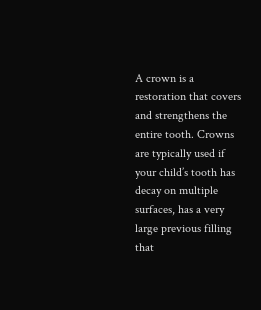A crown is a restoration that covers and strengthens the entire tooth. Crowns are typically used if your child’s tooth has decay on multiple surfaces, has a very large previous filling that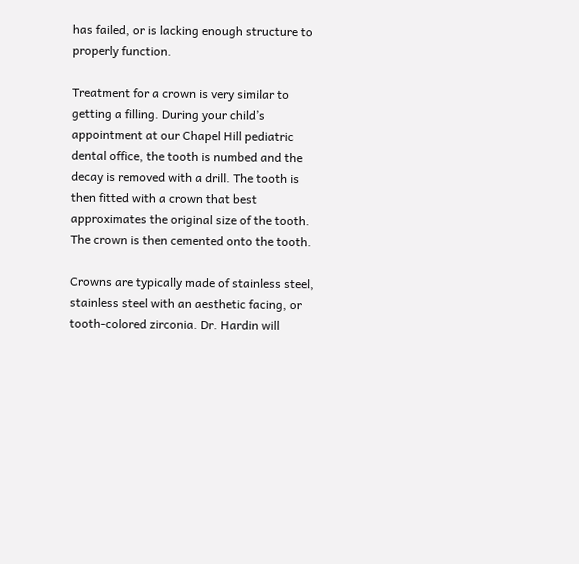has failed, or is lacking enough structure to properly function.

Treatment for a crown is very similar to getting a filling. During your child’s appointment at our Chapel Hill pediatric dental office, the tooth is numbed and the decay is removed with a drill. The tooth is then fitted with a crown that best approximates the original size of the tooth. The crown is then cemented onto the tooth.

Crowns are typically made of stainless steel, stainless steel with an aesthetic facing, or tooth-colored zirconia. Dr. Hardin will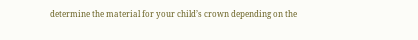determine the material for your child’s crown depending on the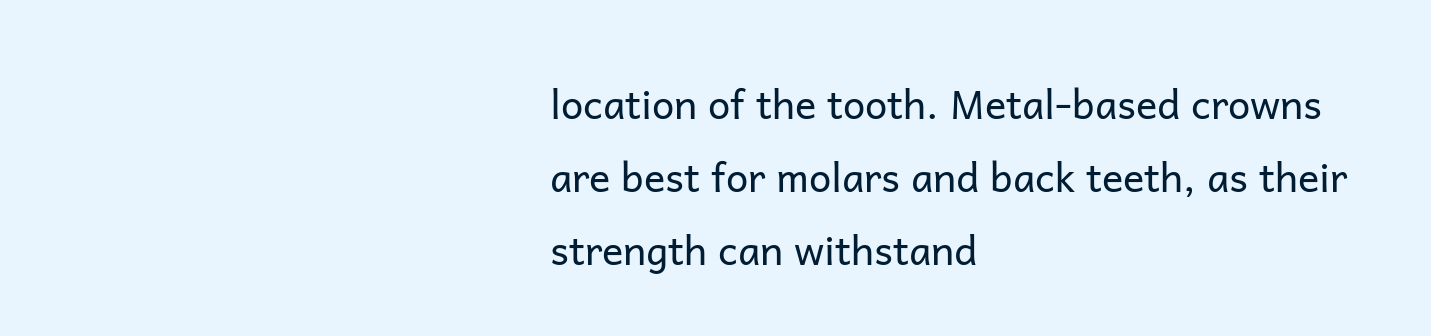location of the tooth. Metal-based crowns are best for molars and back teeth, as their strength can withstand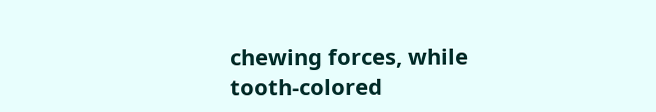chewing forces, while tooth-colored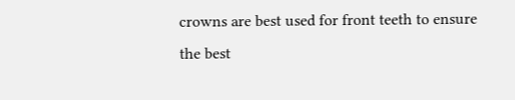crowns are best used for front teeth to ensure the best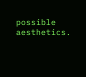possible aesthetics.